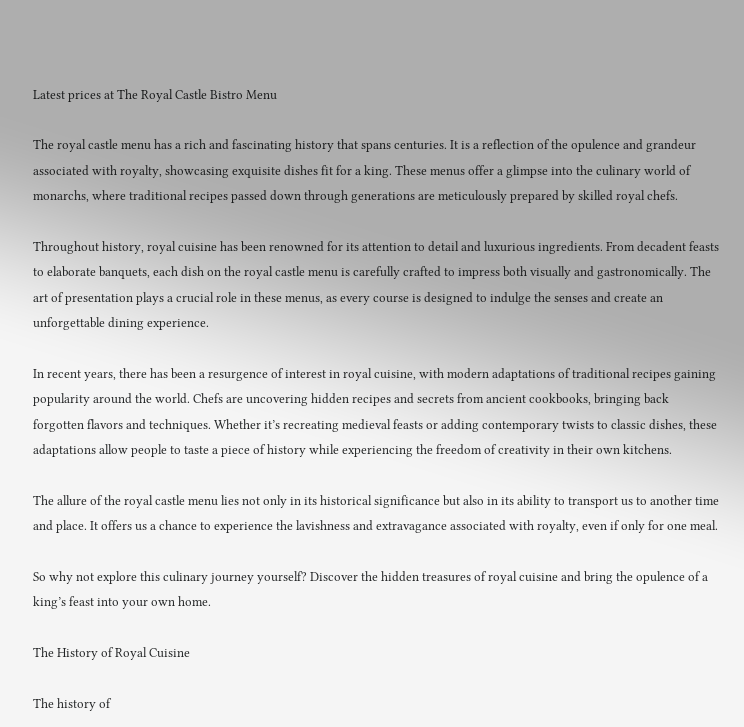Latest prices at The Royal Castle Bistro Menu

The royal castle menu has a rich and fascinating history that spans centuries. It is a reflection of the opulence and grandeur associated with royalty, showcasing exquisite dishes fit for a king. These menus offer a glimpse into the culinary world of monarchs, where traditional recipes passed down through generations are meticulously prepared by skilled royal chefs.

Throughout history, royal cuisine has been renowned for its attention to detail and luxurious ingredients. From decadent feasts to elaborate banquets, each dish on the royal castle menu is carefully crafted to impress both visually and gastronomically. The art of presentation plays a crucial role in these menus, as every course is designed to indulge the senses and create an unforgettable dining experience.

In recent years, there has been a resurgence of interest in royal cuisine, with modern adaptations of traditional recipes gaining popularity around the world. Chefs are uncovering hidden recipes and secrets from ancient cookbooks, bringing back forgotten flavors and techniques. Whether it’s recreating medieval feasts or adding contemporary twists to classic dishes, these adaptations allow people to taste a piece of history while experiencing the freedom of creativity in their own kitchens.

The allure of the royal castle menu lies not only in its historical significance but also in its ability to transport us to another time and place. It offers us a chance to experience the lavishness and extravagance associated with royalty, even if only for one meal.

So why not explore this culinary journey yourself? Discover the hidden treasures of royal cuisine and bring the opulence of a king’s feast into your own home.

The History of Royal Cuisine

The history of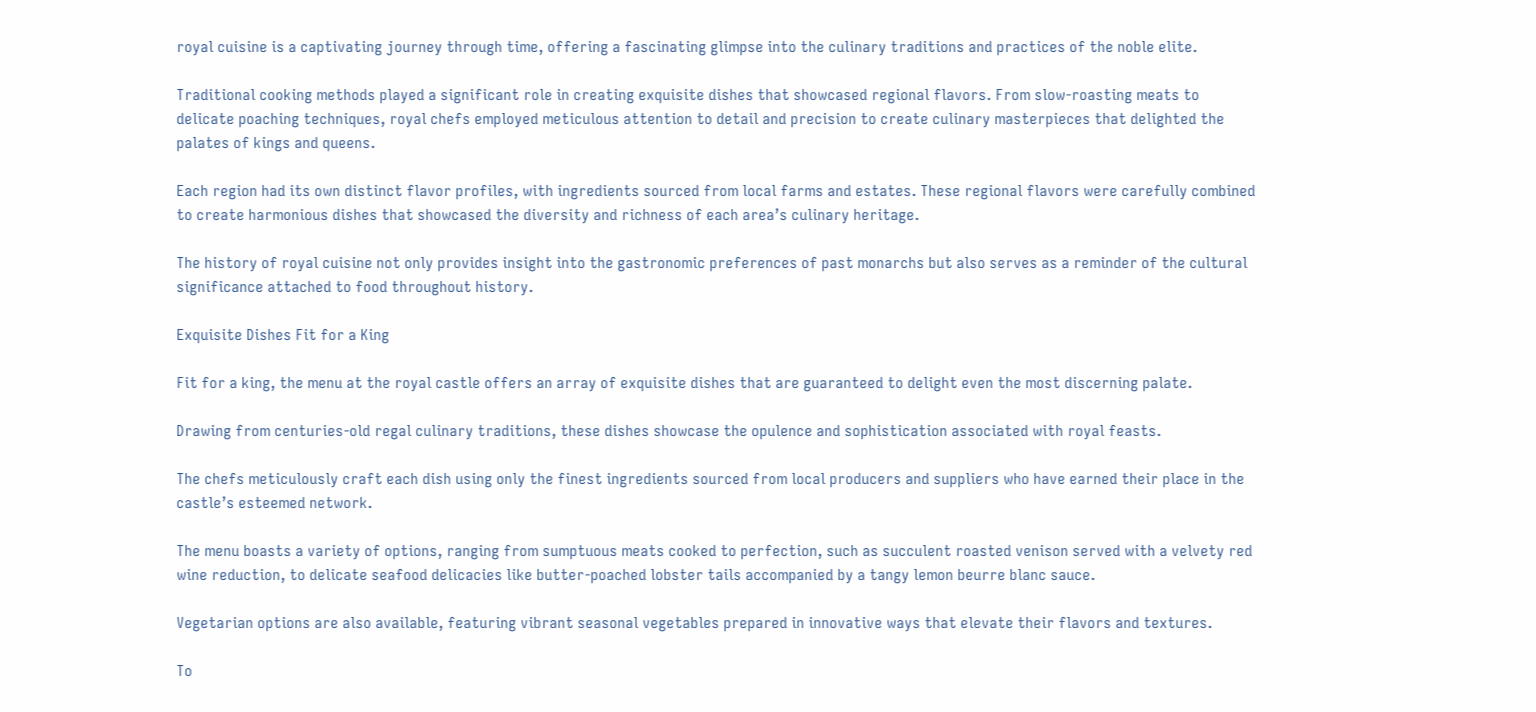royal cuisine is a captivating journey through time, offering a fascinating glimpse into the culinary traditions and practices of the noble elite.

Traditional cooking methods played a significant role in creating exquisite dishes that showcased regional flavors. From slow-roasting meats to delicate poaching techniques, royal chefs employed meticulous attention to detail and precision to create culinary masterpieces that delighted the palates of kings and queens.

Each region had its own distinct flavor profiles, with ingredients sourced from local farms and estates. These regional flavors were carefully combined to create harmonious dishes that showcased the diversity and richness of each area’s culinary heritage.

The history of royal cuisine not only provides insight into the gastronomic preferences of past monarchs but also serves as a reminder of the cultural significance attached to food throughout history.

Exquisite Dishes Fit for a King

Fit for a king, the menu at the royal castle offers an array of exquisite dishes that are guaranteed to delight even the most discerning palate.

Drawing from centuries-old regal culinary traditions, these dishes showcase the opulence and sophistication associated with royal feasts.

The chefs meticulously craft each dish using only the finest ingredients sourced from local producers and suppliers who have earned their place in the castle’s esteemed network.

The menu boasts a variety of options, ranging from sumptuous meats cooked to perfection, such as succulent roasted venison served with a velvety red wine reduction, to delicate seafood delicacies like butter-poached lobster tails accompanied by a tangy lemon beurre blanc sauce.

Vegetarian options are also available, featuring vibrant seasonal vegetables prepared in innovative ways that elevate their flavors and textures.

To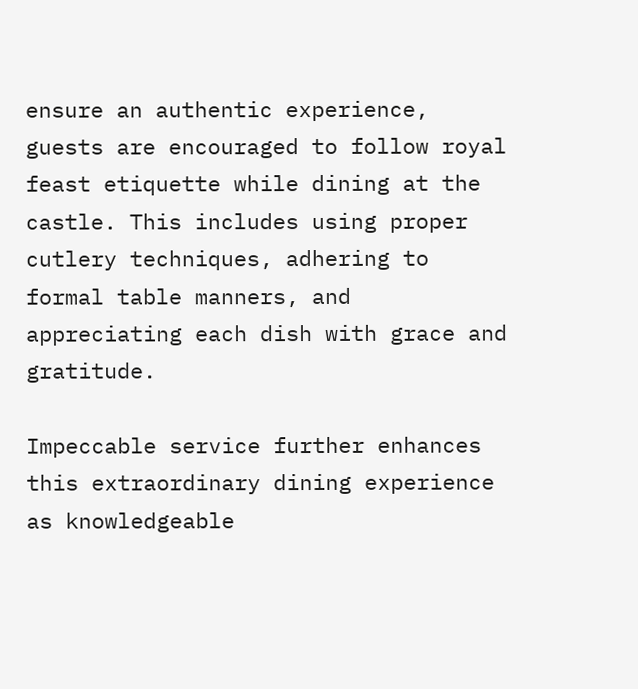ensure an authentic experience, guests are encouraged to follow royal feast etiquette while dining at the castle. This includes using proper cutlery techniques, adhering to formal table manners, and appreciating each dish with grace and gratitude.

Impeccable service further enhances this extraordinary dining experience as knowledgeable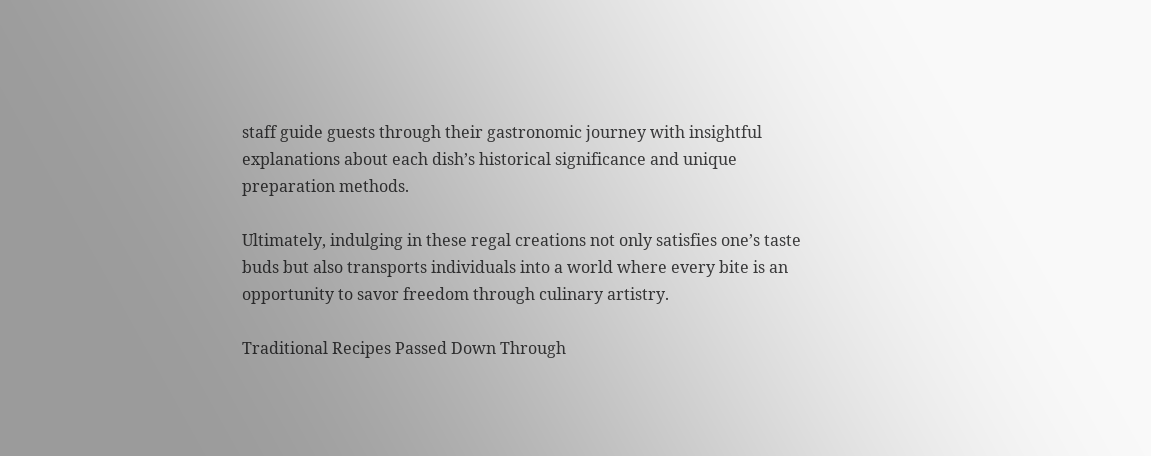staff guide guests through their gastronomic journey with insightful explanations about each dish’s historical significance and unique preparation methods.

Ultimately, indulging in these regal creations not only satisfies one’s taste buds but also transports individuals into a world where every bite is an opportunity to savor freedom through culinary artistry.

Traditional Recipes Passed Down Through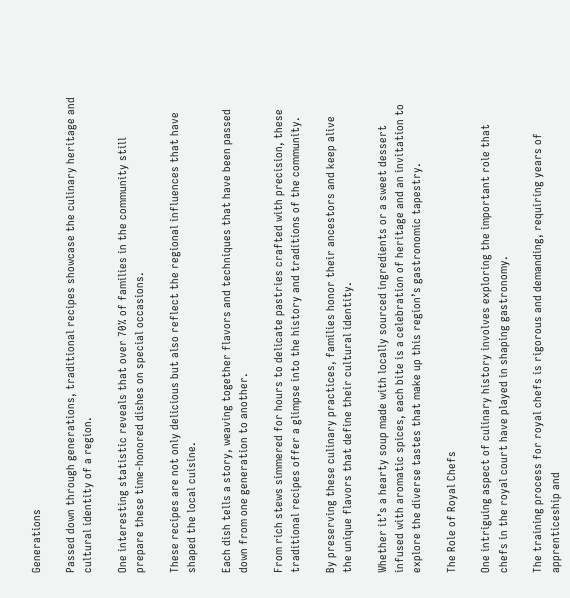Generations

Passed down through generations, traditional recipes showcase the culinary heritage and cultural identity of a region.

One interesting statistic reveals that over 70% of families in the community still prepare these time-honored dishes on special occasions.

These recipes are not only delicious but also reflect the regional influences that have shaped the local cuisine.

Each dish tells a story, weaving together flavors and techniques that have been passed down from one generation to another.

From rich stews simmered for hours to delicate pastries crafted with precision, these traditional recipes offer a glimpse into the history and traditions of the community.

By preserving these culinary practices, families honor their ancestors and keep alive the unique flavors that define their cultural identity.

Whether it’s a hearty soup made with locally sourced ingredients or a sweet dessert infused with aromatic spices, each bite is a celebration of heritage and an invitation to explore the diverse tastes that make up this region’s gastronomic tapestry.

The Role of Royal Chefs

One intriguing aspect of culinary history involves exploring the important role that chefs in the royal court have played in shaping gastronomy.

The training process for royal chefs is rigorous and demanding, requiring years of apprenticeship and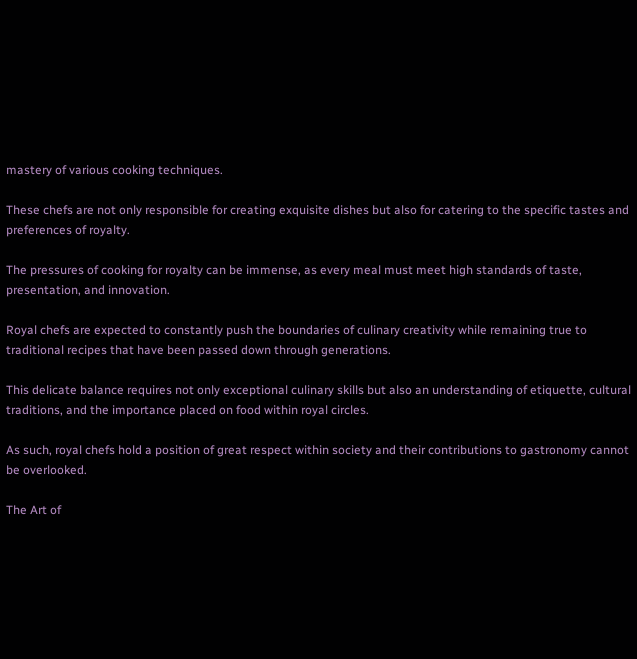mastery of various cooking techniques.

These chefs are not only responsible for creating exquisite dishes but also for catering to the specific tastes and preferences of royalty.

The pressures of cooking for royalty can be immense, as every meal must meet high standards of taste, presentation, and innovation.

Royal chefs are expected to constantly push the boundaries of culinary creativity while remaining true to traditional recipes that have been passed down through generations.

This delicate balance requires not only exceptional culinary skills but also an understanding of etiquette, cultural traditions, and the importance placed on food within royal circles.

As such, royal chefs hold a position of great respect within society and their contributions to gastronomy cannot be overlooked.

The Art of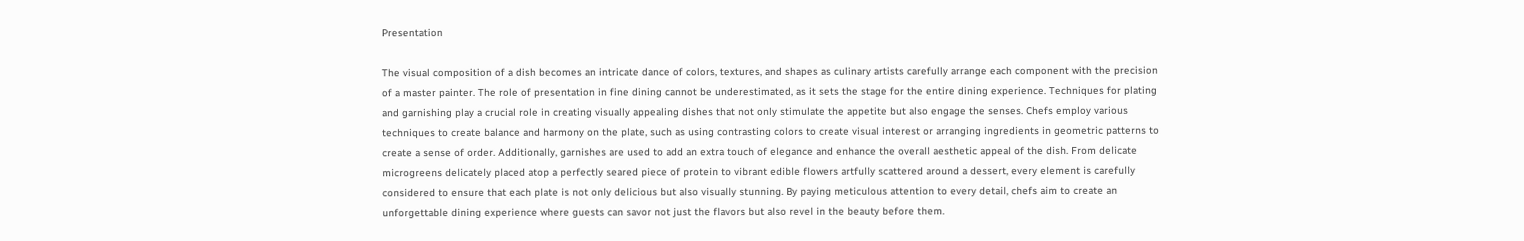Presentation

The visual composition of a dish becomes an intricate dance of colors, textures, and shapes as culinary artists carefully arrange each component with the precision of a master painter. The role of presentation in fine dining cannot be underestimated, as it sets the stage for the entire dining experience. Techniques for plating and garnishing play a crucial role in creating visually appealing dishes that not only stimulate the appetite but also engage the senses. Chefs employ various techniques to create balance and harmony on the plate, such as using contrasting colors to create visual interest or arranging ingredients in geometric patterns to create a sense of order. Additionally, garnishes are used to add an extra touch of elegance and enhance the overall aesthetic appeal of the dish. From delicate microgreens delicately placed atop a perfectly seared piece of protein to vibrant edible flowers artfully scattered around a dessert, every element is carefully considered to ensure that each plate is not only delicious but also visually stunning. By paying meticulous attention to every detail, chefs aim to create an unforgettable dining experience where guests can savor not just the flavors but also revel in the beauty before them.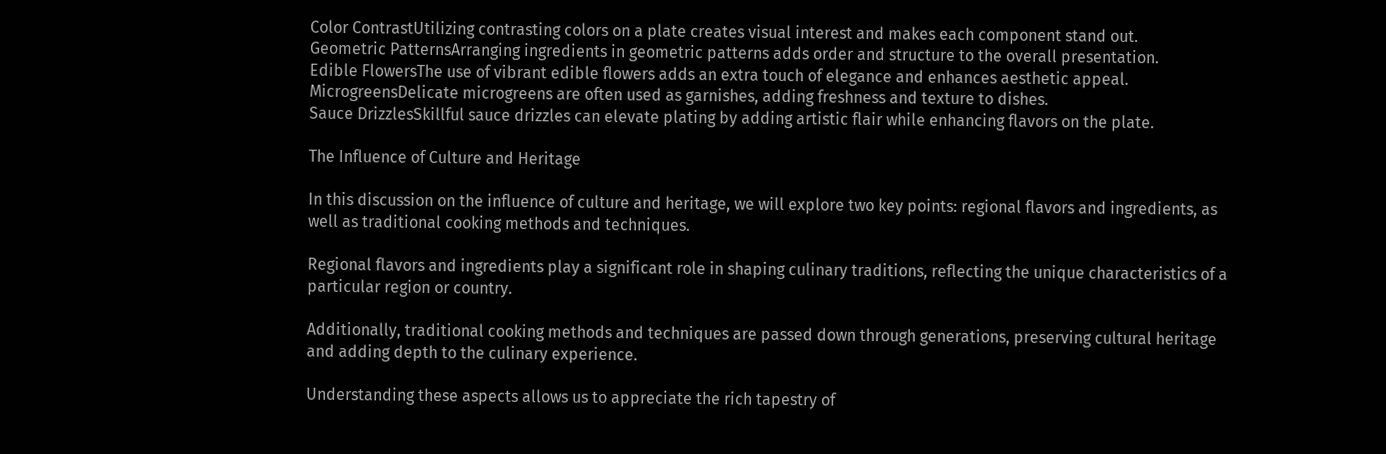Color ContrastUtilizing contrasting colors on a plate creates visual interest and makes each component stand out.
Geometric PatternsArranging ingredients in geometric patterns adds order and structure to the overall presentation.
Edible FlowersThe use of vibrant edible flowers adds an extra touch of elegance and enhances aesthetic appeal.
MicrogreensDelicate microgreens are often used as garnishes, adding freshness and texture to dishes.
Sauce DrizzlesSkillful sauce drizzles can elevate plating by adding artistic flair while enhancing flavors on the plate.

The Influence of Culture and Heritage

In this discussion on the influence of culture and heritage, we will explore two key points: regional flavors and ingredients, as well as traditional cooking methods and techniques.

Regional flavors and ingredients play a significant role in shaping culinary traditions, reflecting the unique characteristics of a particular region or country.

Additionally, traditional cooking methods and techniques are passed down through generations, preserving cultural heritage and adding depth to the culinary experience.

Understanding these aspects allows us to appreciate the rich tapestry of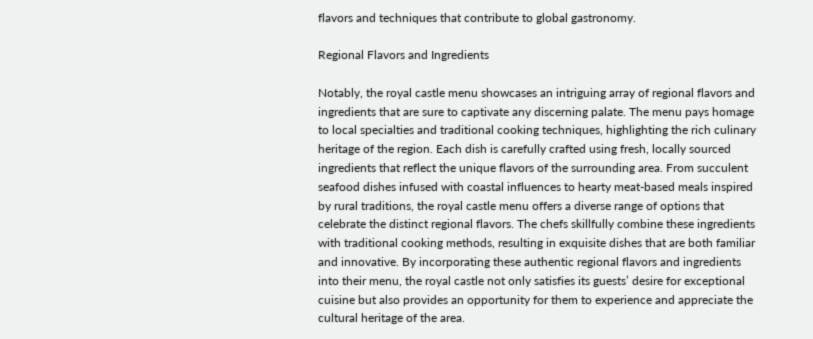flavors and techniques that contribute to global gastronomy.

Regional Flavors and Ingredients

Notably, the royal castle menu showcases an intriguing array of regional flavors and ingredients that are sure to captivate any discerning palate. The menu pays homage to local specialties and traditional cooking techniques, highlighting the rich culinary heritage of the region. Each dish is carefully crafted using fresh, locally sourced ingredients that reflect the unique flavors of the surrounding area. From succulent seafood dishes infused with coastal influences to hearty meat-based meals inspired by rural traditions, the royal castle menu offers a diverse range of options that celebrate the distinct regional flavors. The chefs skillfully combine these ingredients with traditional cooking methods, resulting in exquisite dishes that are both familiar and innovative. By incorporating these authentic regional flavors and ingredients into their menu, the royal castle not only satisfies its guests’ desire for exceptional cuisine but also provides an opportunity for them to experience and appreciate the cultural heritage of the area.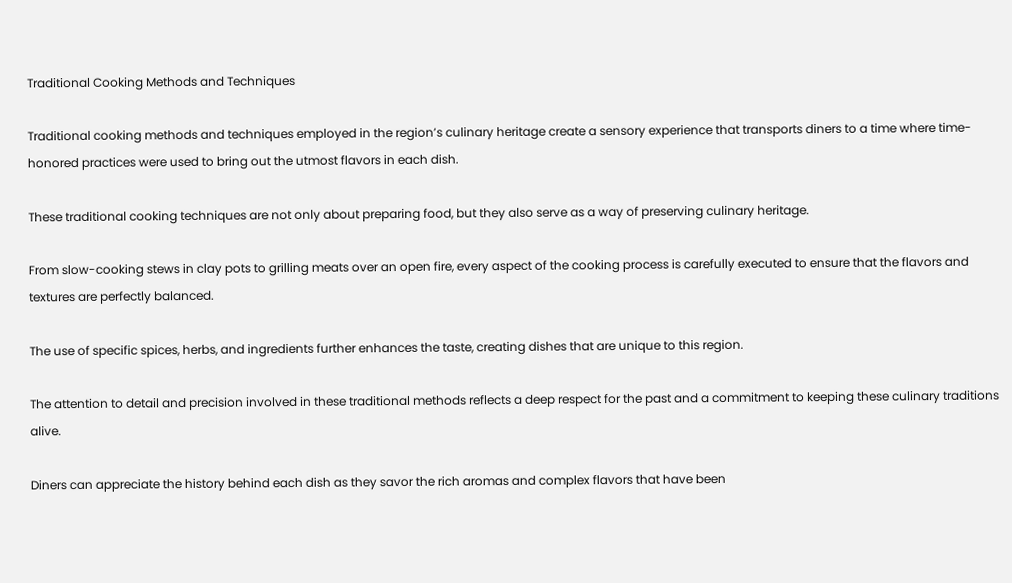Traditional Cooking Methods and Techniques

Traditional cooking methods and techniques employed in the region’s culinary heritage create a sensory experience that transports diners to a time where time-honored practices were used to bring out the utmost flavors in each dish.

These traditional cooking techniques are not only about preparing food, but they also serve as a way of preserving culinary heritage.

From slow-cooking stews in clay pots to grilling meats over an open fire, every aspect of the cooking process is carefully executed to ensure that the flavors and textures are perfectly balanced.

The use of specific spices, herbs, and ingredients further enhances the taste, creating dishes that are unique to this region.

The attention to detail and precision involved in these traditional methods reflects a deep respect for the past and a commitment to keeping these culinary traditions alive.

Diners can appreciate the history behind each dish as they savor the rich aromas and complex flavors that have been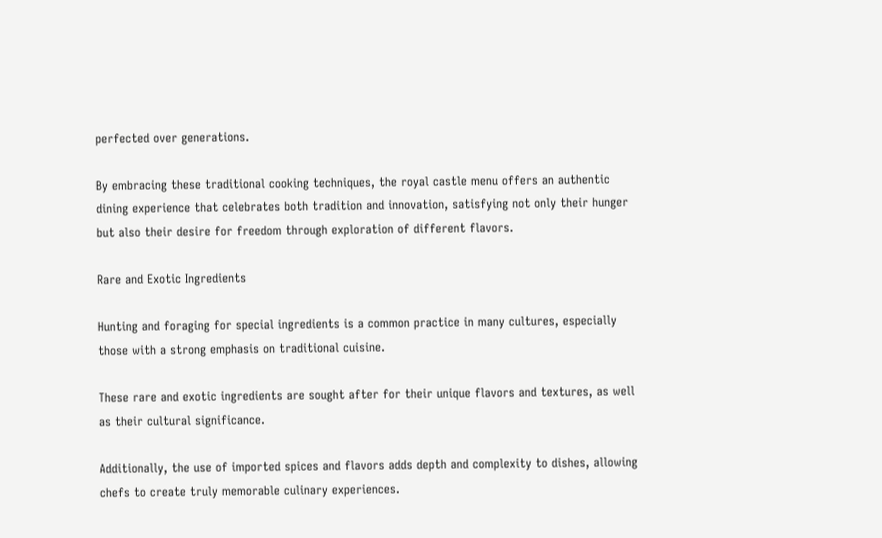perfected over generations.

By embracing these traditional cooking techniques, the royal castle menu offers an authentic dining experience that celebrates both tradition and innovation, satisfying not only their hunger but also their desire for freedom through exploration of different flavors.

Rare and Exotic Ingredients

Hunting and foraging for special ingredients is a common practice in many cultures, especially those with a strong emphasis on traditional cuisine.

These rare and exotic ingredients are sought after for their unique flavors and textures, as well as their cultural significance.

Additionally, the use of imported spices and flavors adds depth and complexity to dishes, allowing chefs to create truly memorable culinary experiences.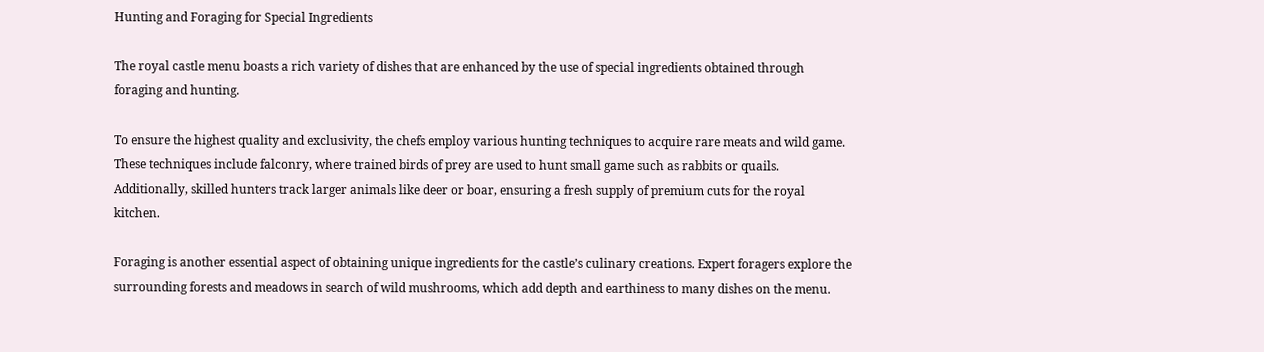Hunting and Foraging for Special Ingredients

The royal castle menu boasts a rich variety of dishes that are enhanced by the use of special ingredients obtained through foraging and hunting.

To ensure the highest quality and exclusivity, the chefs employ various hunting techniques to acquire rare meats and wild game. These techniques include falconry, where trained birds of prey are used to hunt small game such as rabbits or quails. Additionally, skilled hunters track larger animals like deer or boar, ensuring a fresh supply of premium cuts for the royal kitchen.

Foraging is another essential aspect of obtaining unique ingredients for the castle’s culinary creations. Expert foragers explore the surrounding forests and meadows in search of wild mushrooms, which add depth and earthiness to many dishes on the menu.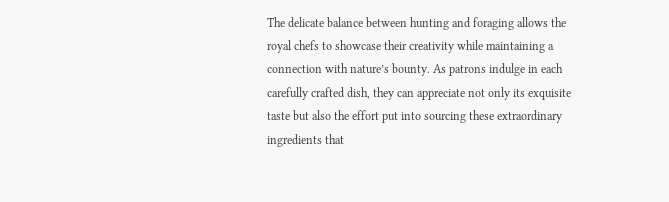The delicate balance between hunting and foraging allows the royal chefs to showcase their creativity while maintaining a connection with nature’s bounty. As patrons indulge in each carefully crafted dish, they can appreciate not only its exquisite taste but also the effort put into sourcing these extraordinary ingredients that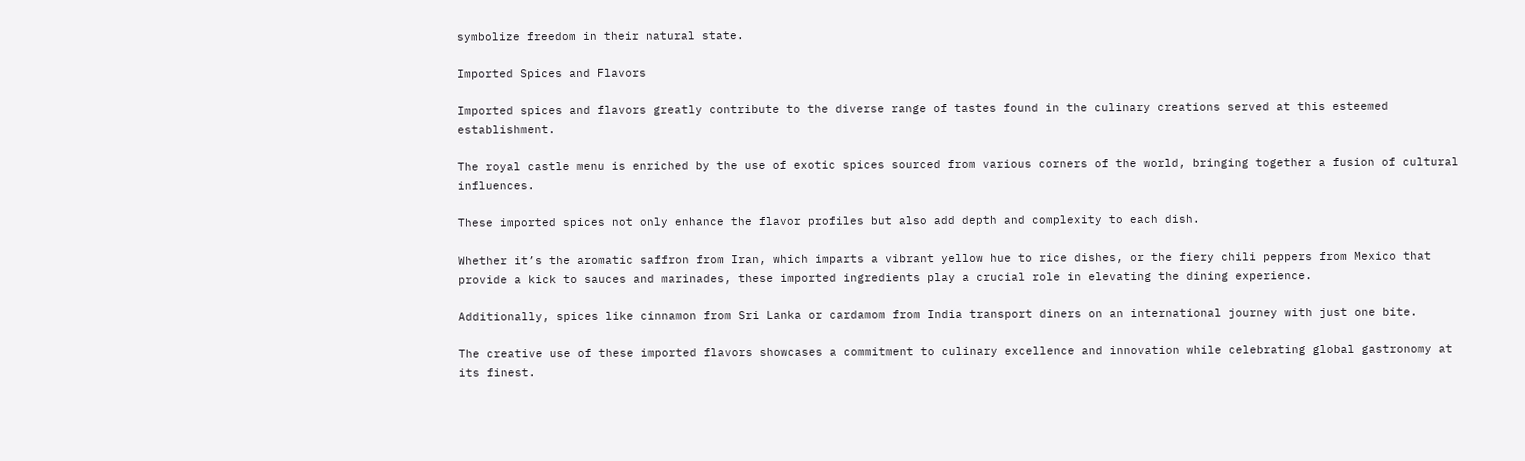symbolize freedom in their natural state.

Imported Spices and Flavors

Imported spices and flavors greatly contribute to the diverse range of tastes found in the culinary creations served at this esteemed establishment.

The royal castle menu is enriched by the use of exotic spices sourced from various corners of the world, bringing together a fusion of cultural influences.

These imported spices not only enhance the flavor profiles but also add depth and complexity to each dish.

Whether it’s the aromatic saffron from Iran, which imparts a vibrant yellow hue to rice dishes, or the fiery chili peppers from Mexico that provide a kick to sauces and marinades, these imported ingredients play a crucial role in elevating the dining experience.

Additionally, spices like cinnamon from Sri Lanka or cardamom from India transport diners on an international journey with just one bite.

The creative use of these imported flavors showcases a commitment to culinary excellence and innovation while celebrating global gastronomy at its finest.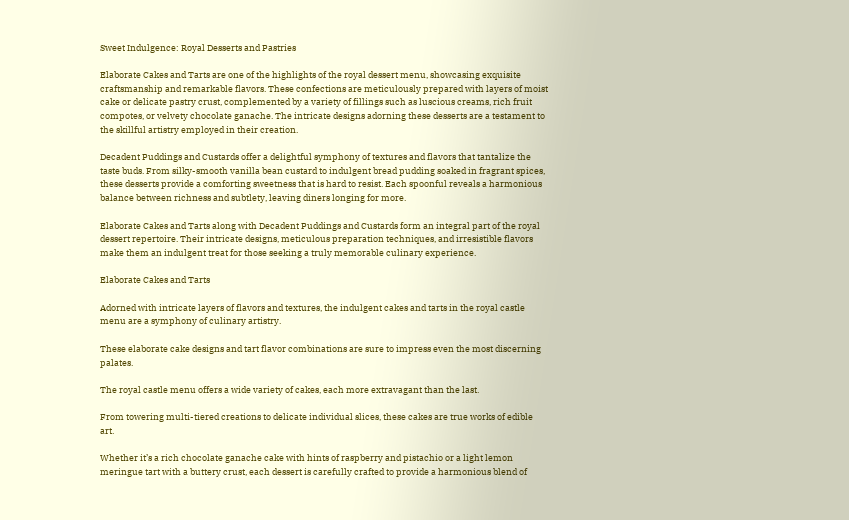Sweet Indulgence: Royal Desserts and Pastries

Elaborate Cakes and Tarts are one of the highlights of the royal dessert menu, showcasing exquisite craftsmanship and remarkable flavors. These confections are meticulously prepared with layers of moist cake or delicate pastry crust, complemented by a variety of fillings such as luscious creams, rich fruit compotes, or velvety chocolate ganache. The intricate designs adorning these desserts are a testament to the skillful artistry employed in their creation.

Decadent Puddings and Custards offer a delightful symphony of textures and flavors that tantalize the taste buds. From silky-smooth vanilla bean custard to indulgent bread pudding soaked in fragrant spices, these desserts provide a comforting sweetness that is hard to resist. Each spoonful reveals a harmonious balance between richness and subtlety, leaving diners longing for more.

Elaborate Cakes and Tarts along with Decadent Puddings and Custards form an integral part of the royal dessert repertoire. Their intricate designs, meticulous preparation techniques, and irresistible flavors make them an indulgent treat for those seeking a truly memorable culinary experience.

Elaborate Cakes and Tarts

Adorned with intricate layers of flavors and textures, the indulgent cakes and tarts in the royal castle menu are a symphony of culinary artistry.

These elaborate cake designs and tart flavor combinations are sure to impress even the most discerning palates.

The royal castle menu offers a wide variety of cakes, each more extravagant than the last.

From towering multi-tiered creations to delicate individual slices, these cakes are true works of edible art.

Whether it’s a rich chocolate ganache cake with hints of raspberry and pistachio or a light lemon meringue tart with a buttery crust, each dessert is carefully crafted to provide a harmonious blend of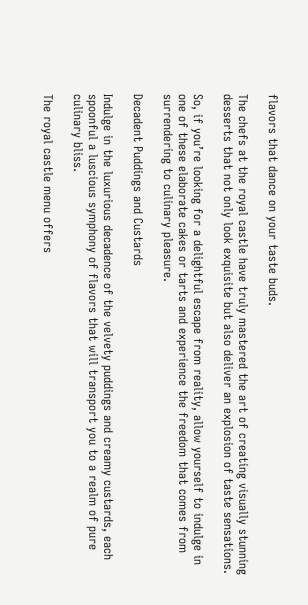flavors that dance on your taste buds.

The chefs at the royal castle have truly mastered the art of creating visually stunning desserts that not only look exquisite but also deliver an explosion of taste sensations.

So, if you’re looking for a delightful escape from reality, allow yourself to indulge in one of these elaborate cakes or tarts and experience the freedom that comes from surrendering to culinary pleasure.

Decadent Puddings and Custards

Indulge in the luxurious decadence of the velvety puddings and creamy custards, each spoonful a luscious symphony of flavors that will transport you to a realm of pure culinary bliss.

The royal castle menu offers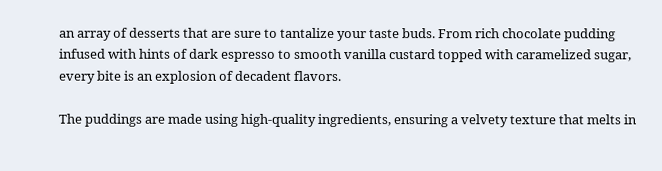an array of desserts that are sure to tantalize your taste buds. From rich chocolate pudding infused with hints of dark espresso to smooth vanilla custard topped with caramelized sugar, every bite is an explosion of decadent flavors.

The puddings are made using high-quality ingredients, ensuring a velvety texture that melts in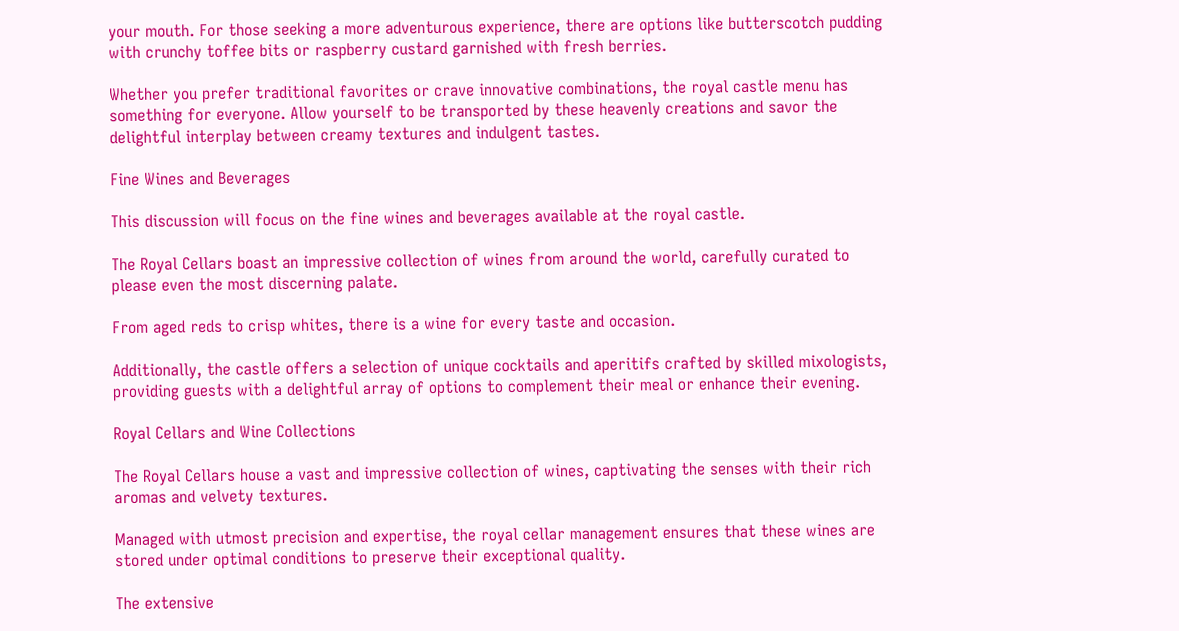your mouth. For those seeking a more adventurous experience, there are options like butterscotch pudding with crunchy toffee bits or raspberry custard garnished with fresh berries.

Whether you prefer traditional favorites or crave innovative combinations, the royal castle menu has something for everyone. Allow yourself to be transported by these heavenly creations and savor the delightful interplay between creamy textures and indulgent tastes.

Fine Wines and Beverages

This discussion will focus on the fine wines and beverages available at the royal castle.

The Royal Cellars boast an impressive collection of wines from around the world, carefully curated to please even the most discerning palate.

From aged reds to crisp whites, there is a wine for every taste and occasion.

Additionally, the castle offers a selection of unique cocktails and aperitifs crafted by skilled mixologists, providing guests with a delightful array of options to complement their meal or enhance their evening.

Royal Cellars and Wine Collections

The Royal Cellars house a vast and impressive collection of wines, captivating the senses with their rich aromas and velvety textures.

Managed with utmost precision and expertise, the royal cellar management ensures that these wines are stored under optimal conditions to preserve their exceptional quality.

The extensive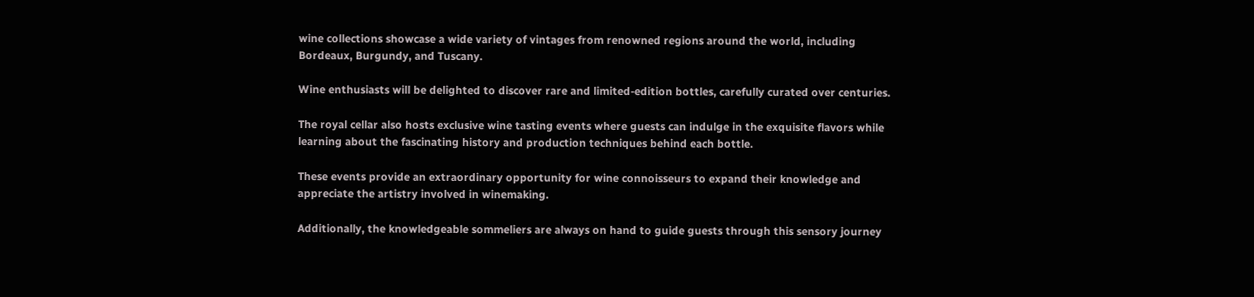wine collections showcase a wide variety of vintages from renowned regions around the world, including Bordeaux, Burgundy, and Tuscany.

Wine enthusiasts will be delighted to discover rare and limited-edition bottles, carefully curated over centuries.

The royal cellar also hosts exclusive wine tasting events where guests can indulge in the exquisite flavors while learning about the fascinating history and production techniques behind each bottle.

These events provide an extraordinary opportunity for wine connoisseurs to expand their knowledge and appreciate the artistry involved in winemaking.

Additionally, the knowledgeable sommeliers are always on hand to guide guests through this sensory journey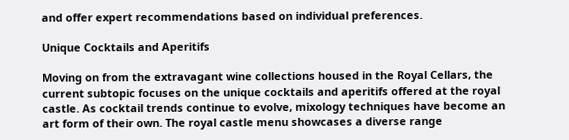and offer expert recommendations based on individual preferences.

Unique Cocktails and Aperitifs

Moving on from the extravagant wine collections housed in the Royal Cellars, the current subtopic focuses on the unique cocktails and aperitifs offered at the royal castle. As cocktail trends continue to evolve, mixology techniques have become an art form of their own. The royal castle menu showcases a diverse range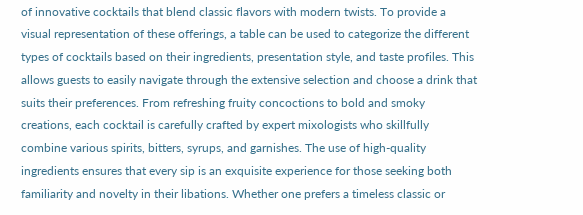of innovative cocktails that blend classic flavors with modern twists. To provide a visual representation of these offerings, a table can be used to categorize the different types of cocktails based on their ingredients, presentation style, and taste profiles. This allows guests to easily navigate through the extensive selection and choose a drink that suits their preferences. From refreshing fruity concoctions to bold and smoky creations, each cocktail is carefully crafted by expert mixologists who skillfully combine various spirits, bitters, syrups, and garnishes. The use of high-quality ingredients ensures that every sip is an exquisite experience for those seeking both familiarity and novelty in their libations. Whether one prefers a timeless classic or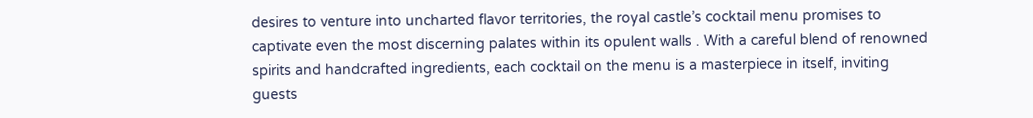desires to venture into uncharted flavor territories, the royal castle’s cocktail menu promises to captivate even the most discerning palates within its opulent walls . With a careful blend of renowned spirits and handcrafted ingredients, each cocktail on the menu is a masterpiece in itself, inviting guests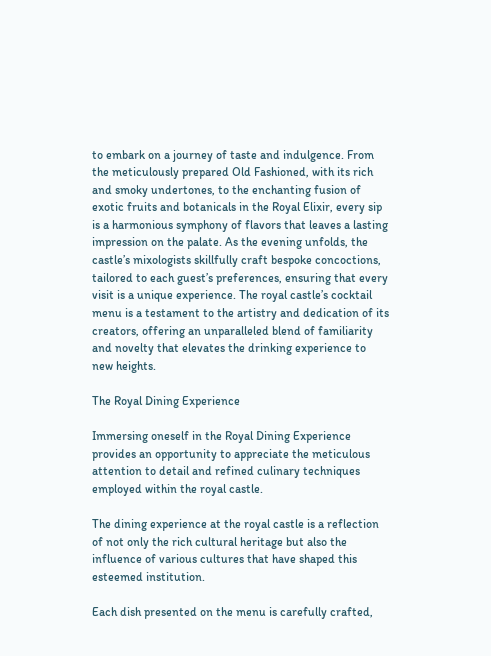to embark on a journey of taste and indulgence. From the meticulously prepared Old Fashioned, with its rich and smoky undertones, to the enchanting fusion of exotic fruits and botanicals in the Royal Elixir, every sip is a harmonious symphony of flavors that leaves a lasting impression on the palate. As the evening unfolds, the castle’s mixologists skillfully craft bespoke concoctions, tailored to each guest’s preferences, ensuring that every visit is a unique experience. The royal castle’s cocktail menu is a testament to the artistry and dedication of its creators, offering an unparalleled blend of familiarity and novelty that elevates the drinking experience to new heights.

The Royal Dining Experience

Immersing oneself in the Royal Dining Experience provides an opportunity to appreciate the meticulous attention to detail and refined culinary techniques employed within the royal castle.

The dining experience at the royal castle is a reflection of not only the rich cultural heritage but also the influence of various cultures that have shaped this esteemed institution.

Each dish presented on the menu is carefully crafted,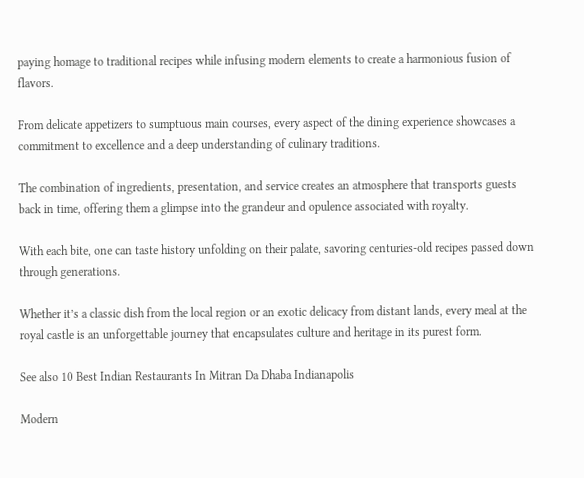paying homage to traditional recipes while infusing modern elements to create a harmonious fusion of flavors.

From delicate appetizers to sumptuous main courses, every aspect of the dining experience showcases a commitment to excellence and a deep understanding of culinary traditions.

The combination of ingredients, presentation, and service creates an atmosphere that transports guests back in time, offering them a glimpse into the grandeur and opulence associated with royalty.

With each bite, one can taste history unfolding on their palate, savoring centuries-old recipes passed down through generations.

Whether it’s a classic dish from the local region or an exotic delicacy from distant lands, every meal at the royal castle is an unforgettable journey that encapsulates culture and heritage in its purest form.

See also 10 Best Indian Restaurants In Mitran Da Dhaba Indianapolis

Modern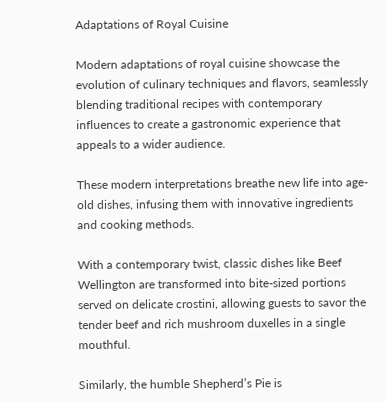Adaptations of Royal Cuisine

Modern adaptations of royal cuisine showcase the evolution of culinary techniques and flavors, seamlessly blending traditional recipes with contemporary influences to create a gastronomic experience that appeals to a wider audience.

These modern interpretations breathe new life into age-old dishes, infusing them with innovative ingredients and cooking methods.

With a contemporary twist, classic dishes like Beef Wellington are transformed into bite-sized portions served on delicate crostini, allowing guests to savor the tender beef and rich mushroom duxelles in a single mouthful.

Similarly, the humble Shepherd’s Pie is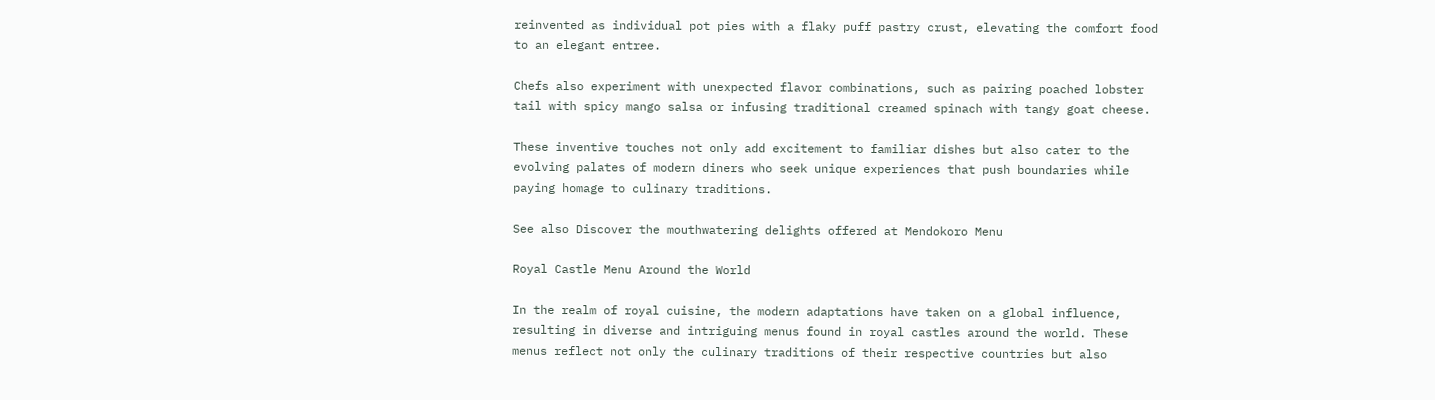reinvented as individual pot pies with a flaky puff pastry crust, elevating the comfort food to an elegant entree.

Chefs also experiment with unexpected flavor combinations, such as pairing poached lobster tail with spicy mango salsa or infusing traditional creamed spinach with tangy goat cheese.

These inventive touches not only add excitement to familiar dishes but also cater to the evolving palates of modern diners who seek unique experiences that push boundaries while paying homage to culinary traditions.

See also Discover the mouthwatering delights offered at Mendokoro Menu

Royal Castle Menu Around the World

In the realm of royal cuisine, the modern adaptations have taken on a global influence, resulting in diverse and intriguing menus found in royal castles around the world. These menus reflect not only the culinary traditions of their respective countries but also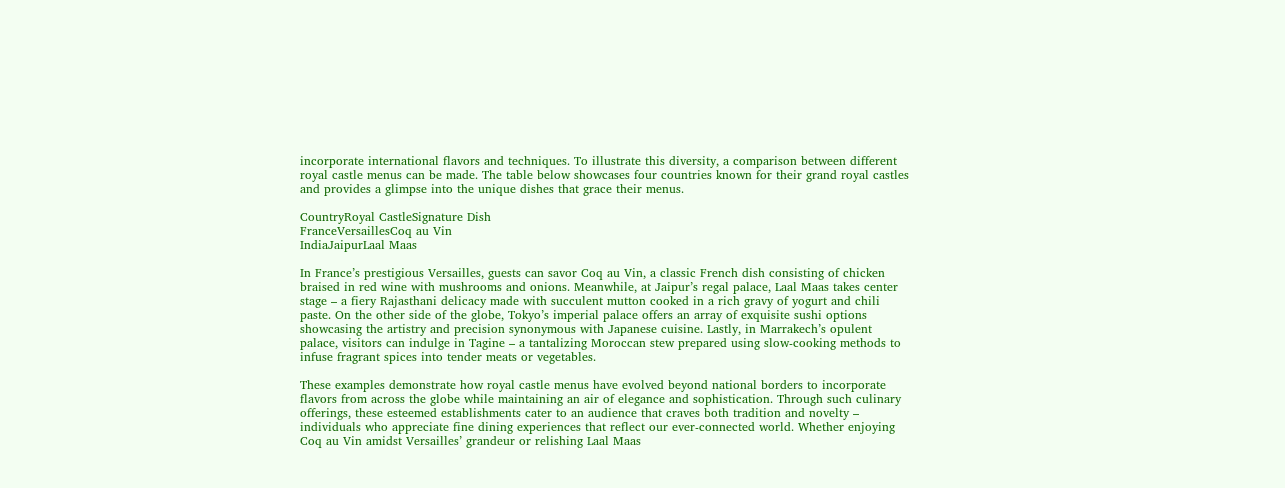incorporate international flavors and techniques. To illustrate this diversity, a comparison between different royal castle menus can be made. The table below showcases four countries known for their grand royal castles and provides a glimpse into the unique dishes that grace their menus.

CountryRoyal CastleSignature Dish
FranceVersaillesCoq au Vin
IndiaJaipurLaal Maas

In France’s prestigious Versailles, guests can savor Coq au Vin, a classic French dish consisting of chicken braised in red wine with mushrooms and onions. Meanwhile, at Jaipur’s regal palace, Laal Maas takes center stage – a fiery Rajasthani delicacy made with succulent mutton cooked in a rich gravy of yogurt and chili paste. On the other side of the globe, Tokyo’s imperial palace offers an array of exquisite sushi options showcasing the artistry and precision synonymous with Japanese cuisine. Lastly, in Marrakech’s opulent palace, visitors can indulge in Tagine – a tantalizing Moroccan stew prepared using slow-cooking methods to infuse fragrant spices into tender meats or vegetables.

These examples demonstrate how royal castle menus have evolved beyond national borders to incorporate flavors from across the globe while maintaining an air of elegance and sophistication. Through such culinary offerings, these esteemed establishments cater to an audience that craves both tradition and novelty – individuals who appreciate fine dining experiences that reflect our ever-connected world. Whether enjoying Coq au Vin amidst Versailles’ grandeur or relishing Laal Maas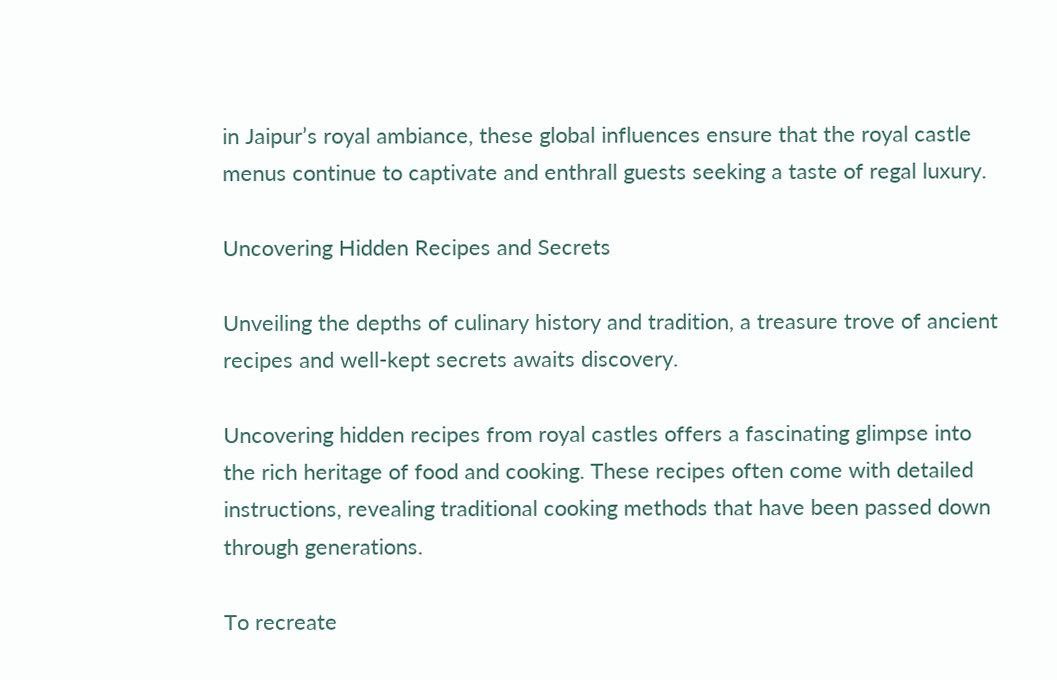in Jaipur’s royal ambiance, these global influences ensure that the royal castle menus continue to captivate and enthrall guests seeking a taste of regal luxury.

Uncovering Hidden Recipes and Secrets

Unveiling the depths of culinary history and tradition, a treasure trove of ancient recipes and well-kept secrets awaits discovery.

Uncovering hidden recipes from royal castles offers a fascinating glimpse into the rich heritage of food and cooking. These recipes often come with detailed instructions, revealing traditional cooking methods that have been passed down through generations.

To recreate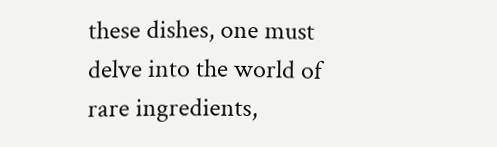these dishes, one must delve into the world of rare ingredients,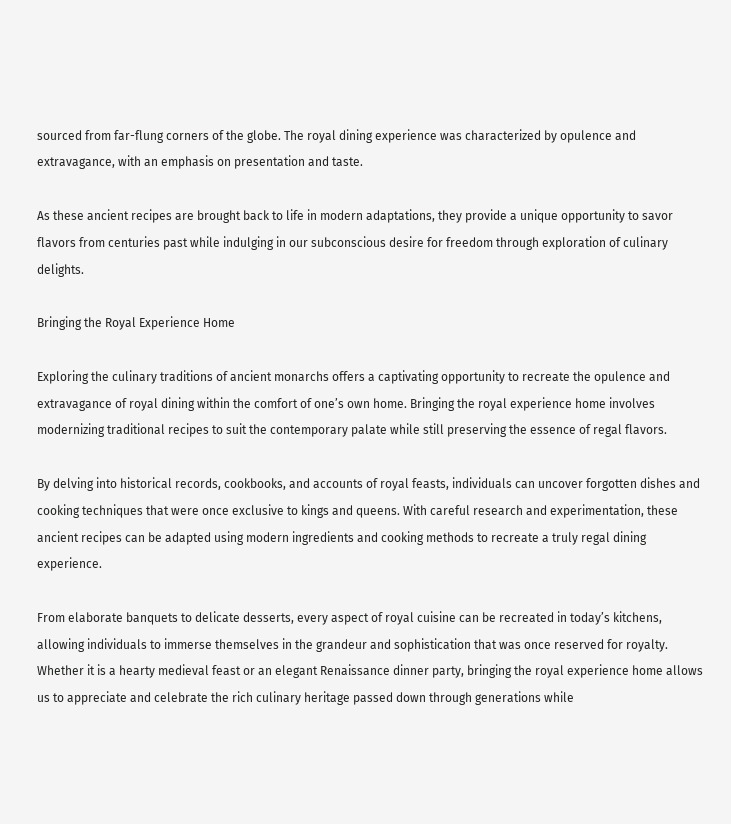sourced from far-flung corners of the globe. The royal dining experience was characterized by opulence and extravagance, with an emphasis on presentation and taste.

As these ancient recipes are brought back to life in modern adaptations, they provide a unique opportunity to savor flavors from centuries past while indulging in our subconscious desire for freedom through exploration of culinary delights.

Bringing the Royal Experience Home

Exploring the culinary traditions of ancient monarchs offers a captivating opportunity to recreate the opulence and extravagance of royal dining within the comfort of one’s own home. Bringing the royal experience home involves modernizing traditional recipes to suit the contemporary palate while still preserving the essence of regal flavors.

By delving into historical records, cookbooks, and accounts of royal feasts, individuals can uncover forgotten dishes and cooking techniques that were once exclusive to kings and queens. With careful research and experimentation, these ancient recipes can be adapted using modern ingredients and cooking methods to recreate a truly regal dining experience.

From elaborate banquets to delicate desserts, every aspect of royal cuisine can be recreated in today’s kitchens, allowing individuals to immerse themselves in the grandeur and sophistication that was once reserved for royalty. Whether it is a hearty medieval feast or an elegant Renaissance dinner party, bringing the royal experience home allows us to appreciate and celebrate the rich culinary heritage passed down through generations while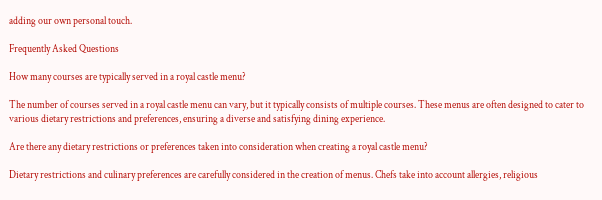adding our own personal touch.

Frequently Asked Questions

How many courses are typically served in a royal castle menu?

The number of courses served in a royal castle menu can vary, but it typically consists of multiple courses. These menus are often designed to cater to various dietary restrictions and preferences, ensuring a diverse and satisfying dining experience.

Are there any dietary restrictions or preferences taken into consideration when creating a royal castle menu?

Dietary restrictions and culinary preferences are carefully considered in the creation of menus. Chefs take into account allergies, religious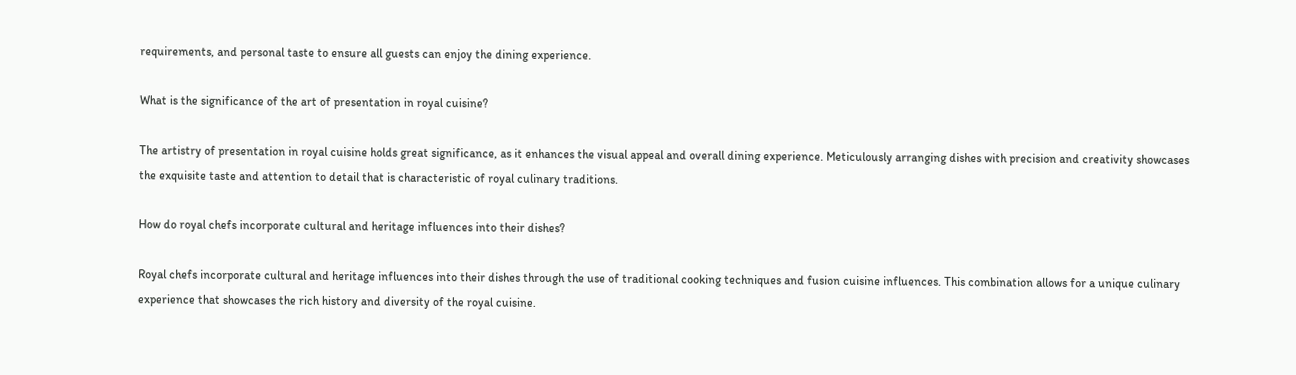requirements, and personal taste to ensure all guests can enjoy the dining experience.

What is the significance of the art of presentation in royal cuisine?

The artistry of presentation in royal cuisine holds great significance, as it enhances the visual appeal and overall dining experience. Meticulously arranging dishes with precision and creativity showcases the exquisite taste and attention to detail that is characteristic of royal culinary traditions.

How do royal chefs incorporate cultural and heritage influences into their dishes?

Royal chefs incorporate cultural and heritage influences into their dishes through the use of traditional cooking techniques and fusion cuisine influences. This combination allows for a unique culinary experience that showcases the rich history and diversity of the royal cuisine.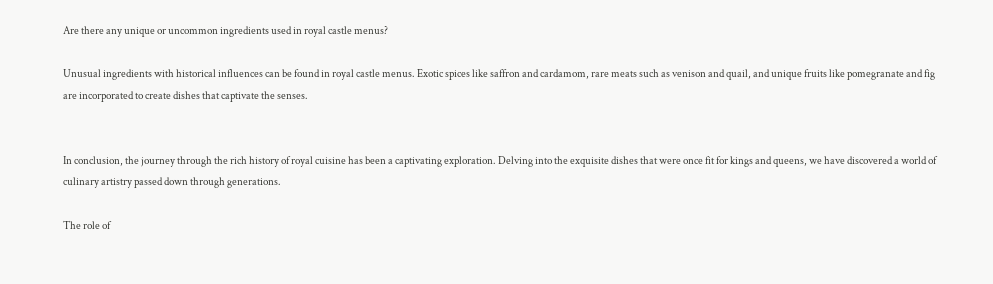Are there any unique or uncommon ingredients used in royal castle menus?

Unusual ingredients with historical influences can be found in royal castle menus. Exotic spices like saffron and cardamom, rare meats such as venison and quail, and unique fruits like pomegranate and fig are incorporated to create dishes that captivate the senses.


In conclusion, the journey through the rich history of royal cuisine has been a captivating exploration. Delving into the exquisite dishes that were once fit for kings and queens, we have discovered a world of culinary artistry passed down through generations.

The role of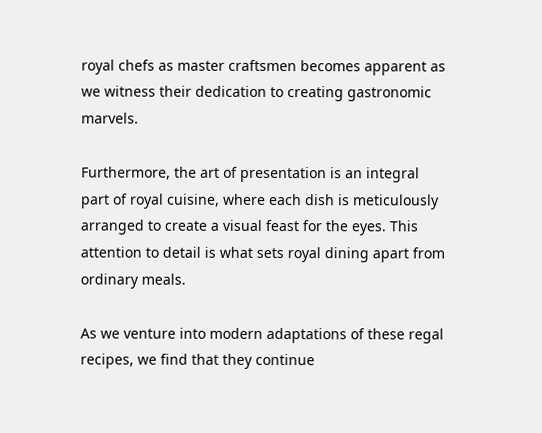royal chefs as master craftsmen becomes apparent as we witness their dedication to creating gastronomic marvels.

Furthermore, the art of presentation is an integral part of royal cuisine, where each dish is meticulously arranged to create a visual feast for the eyes. This attention to detail is what sets royal dining apart from ordinary meals.

As we venture into modern adaptations of these regal recipes, we find that they continue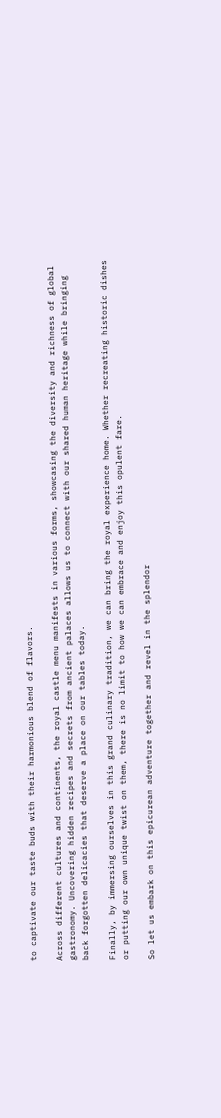to captivate our taste buds with their harmonious blend of flavors.

Across different cultures and continents, the royal castle menu manifests in various forms, showcasing the diversity and richness of global gastronomy. Uncovering hidden recipes and secrets from ancient palaces allows us to connect with our shared human heritage while bringing back forgotten delicacies that deserve a place on our tables today.

Finally, by immersing ourselves in this grand culinary tradition, we can bring the royal experience home. Whether recreating historic dishes or putting our own unique twist on them, there is no limit to how we can embrace and enjoy this opulent fare.

So let us embark on this epicurean adventure together and revel in the splendor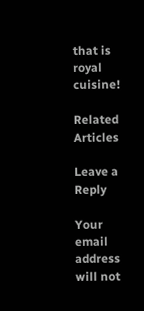that is royal cuisine!

Related Articles

Leave a Reply

Your email address will not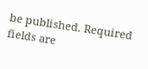be published. Required fields are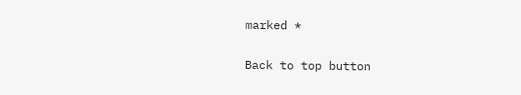marked *

Back to top button